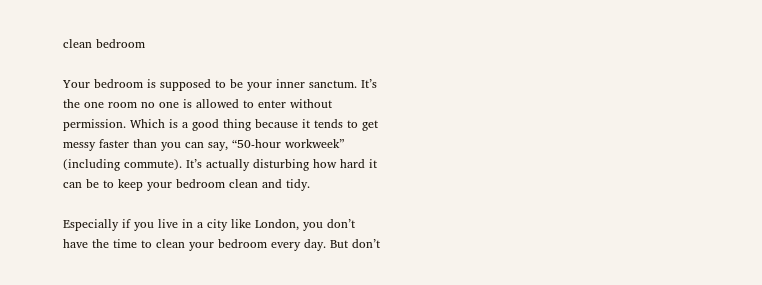clean bedroom

Your bedroom is supposed to be your inner sanctum. It’s the one room no one is allowed to enter without permission. Which is a good thing because it tends to get messy faster than you can say, “50-hour workweek” (including commute). It’s actually disturbing how hard it can be to keep your bedroom clean and tidy.

Especially if you live in a city like London, you don’t have the time to clean your bedroom every day. But don’t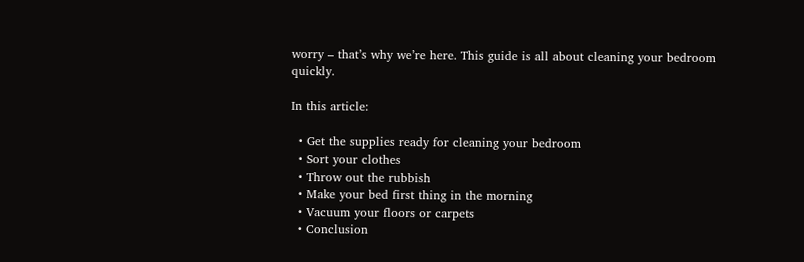worry – that’s why we’re here. This guide is all about cleaning your bedroom quickly.

In this article:

  • Get the supplies ready for cleaning your bedroom
  • Sort your clothes
  • Throw out the rubbish
  • Make your bed first thing in the morning
  • Vacuum your floors or carpets
  • Conclusion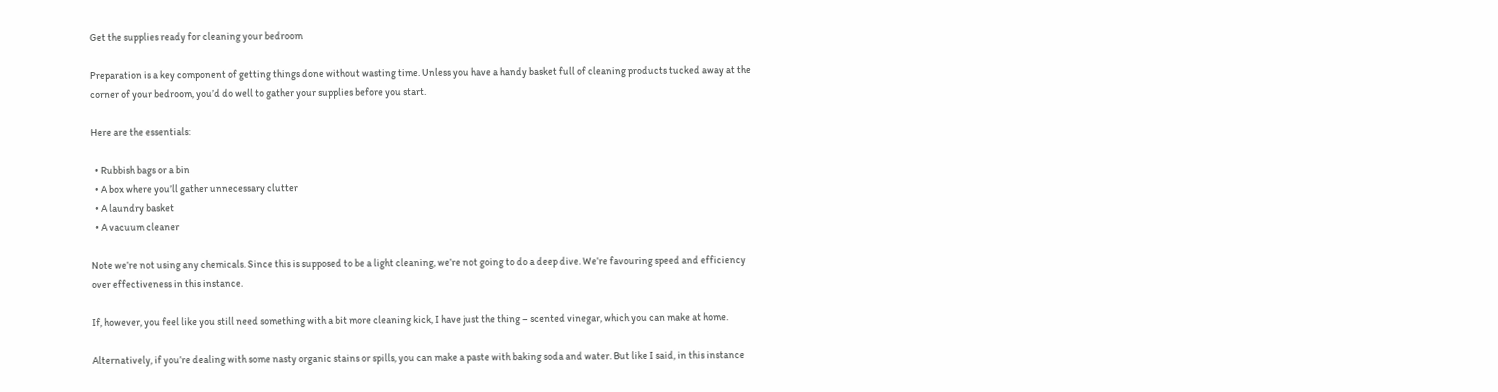Get the supplies ready for cleaning your bedroom

Preparation is a key component of getting things done without wasting time. Unless you have a handy basket full of cleaning products tucked away at the corner of your bedroom, you’d do well to gather your supplies before you start.

Here are the essentials:

  • Rubbish bags or a bin
  • A box where you’ll gather unnecessary clutter
  • A laundry basket
  • A vacuum cleaner

Note we’re not using any chemicals. Since this is supposed to be a light cleaning, we’re not going to do a deep dive. We’re favouring speed and efficiency over effectiveness in this instance.

If, however, you feel like you still need something with a bit more cleaning kick, I have just the thing – scented vinegar, which you can make at home.

Alternatively, if you’re dealing with some nasty organic stains or spills, you can make a paste with baking soda and water. But like I said, in this instance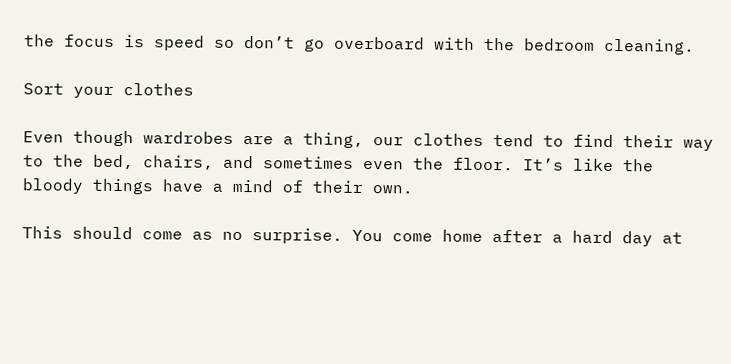the focus is speed so don’t go overboard with the bedroom cleaning.

Sort your clothes

Even though wardrobes are a thing, our clothes tend to find their way to the bed, chairs, and sometimes even the floor. It’s like the bloody things have a mind of their own.

This should come as no surprise. You come home after a hard day at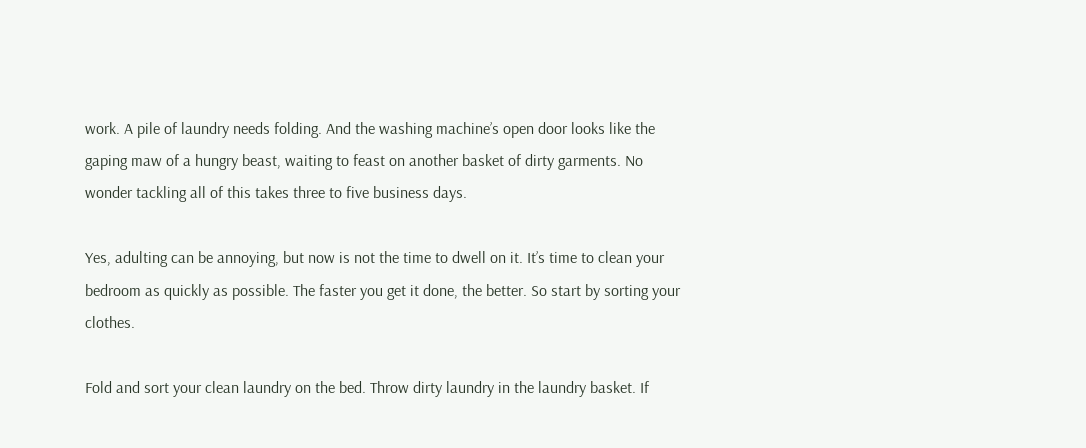work. A pile of laundry needs folding. And the washing machine’s open door looks like the gaping maw of a hungry beast, waiting to feast on another basket of dirty garments. No wonder tackling all of this takes three to five business days.

Yes, adulting can be annoying, but now is not the time to dwell on it. It’s time to clean your bedroom as quickly as possible. The faster you get it done, the better. So start by sorting your clothes.

Fold and sort your clean laundry on the bed. Throw dirty laundry in the laundry basket. If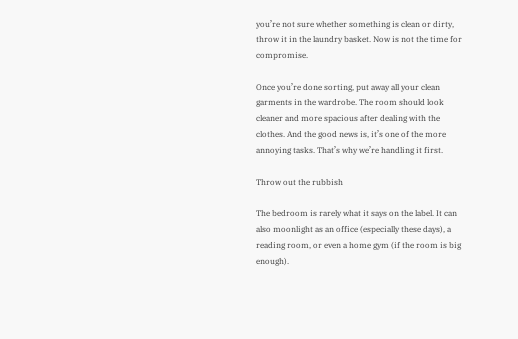you’re not sure whether something is clean or dirty, throw it in the laundry basket. Now is not the time for compromise.

Once you’re done sorting, put away all your clean garments in the wardrobe. The room should look cleaner and more spacious after dealing with the clothes. And the good news is, it’s one of the more annoying tasks. That’s why we’re handling it first.

Throw out the rubbish

The bedroom is rarely what it says on the label. It can also moonlight as an office (especially these days), a reading room, or even a home gym (if the room is big enough).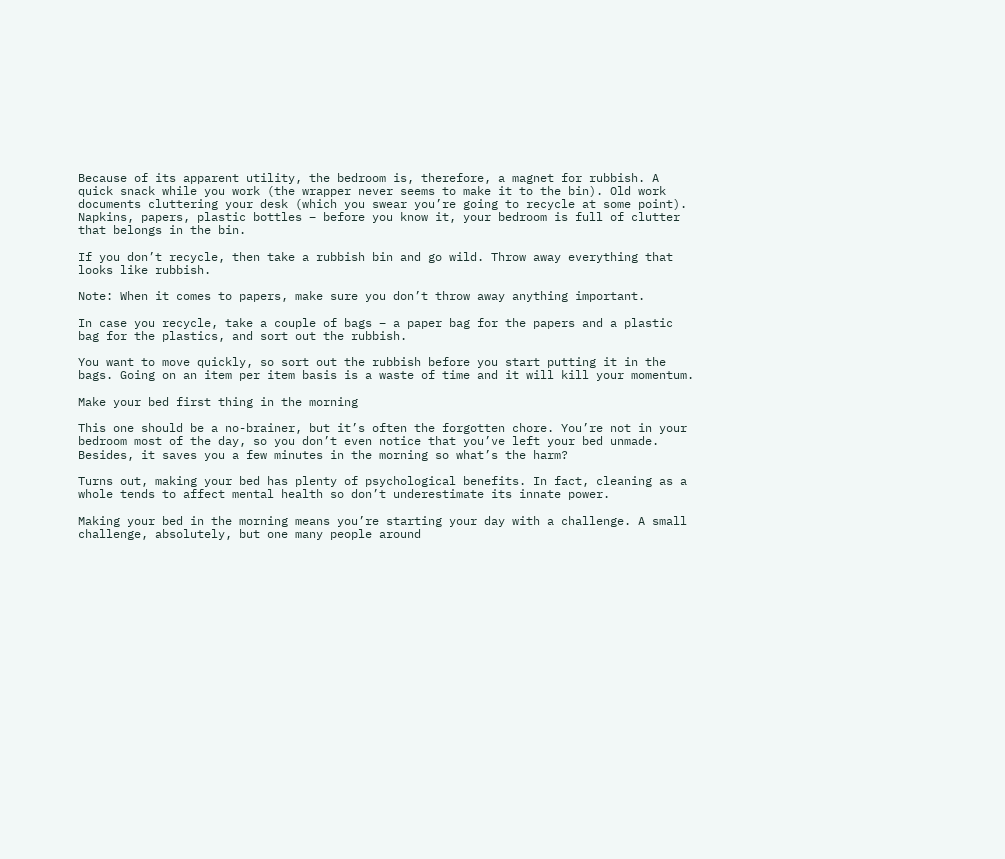Because of its apparent utility, the bedroom is, therefore, a magnet for rubbish. A quick snack while you work (the wrapper never seems to make it to the bin). Old work documents cluttering your desk (which you swear you’re going to recycle at some point). Napkins, papers, plastic bottles – before you know it, your bedroom is full of clutter that belongs in the bin.

If you don’t recycle, then take a rubbish bin and go wild. Throw away everything that looks like rubbish.

Note: When it comes to papers, make sure you don’t throw away anything important.

In case you recycle, take a couple of bags – a paper bag for the papers and a plastic bag for the plastics, and sort out the rubbish.

You want to move quickly, so sort out the rubbish before you start putting it in the bags. Going on an item per item basis is a waste of time and it will kill your momentum.

Make your bed first thing in the morning

This one should be a no-brainer, but it’s often the forgotten chore. You’re not in your bedroom most of the day, so you don’t even notice that you’ve left your bed unmade. Besides, it saves you a few minutes in the morning so what’s the harm?

Turns out, making your bed has plenty of psychological benefits. In fact, cleaning as a whole tends to affect mental health so don’t underestimate its innate power.

Making your bed in the morning means you’re starting your day with a challenge. A small challenge, absolutely, but one many people around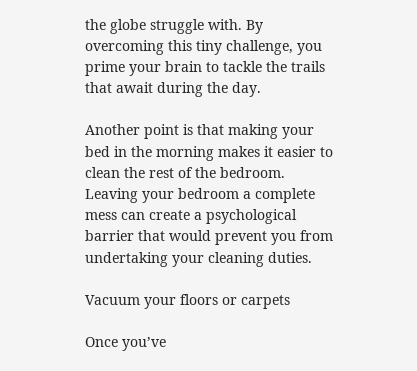the globe struggle with. By overcoming this tiny challenge, you prime your brain to tackle the trails that await during the day.

Another point is that making your bed in the morning makes it easier to clean the rest of the bedroom. Leaving your bedroom a complete mess can create a psychological barrier that would prevent you from undertaking your cleaning duties.

Vacuum your floors or carpets

Once you’ve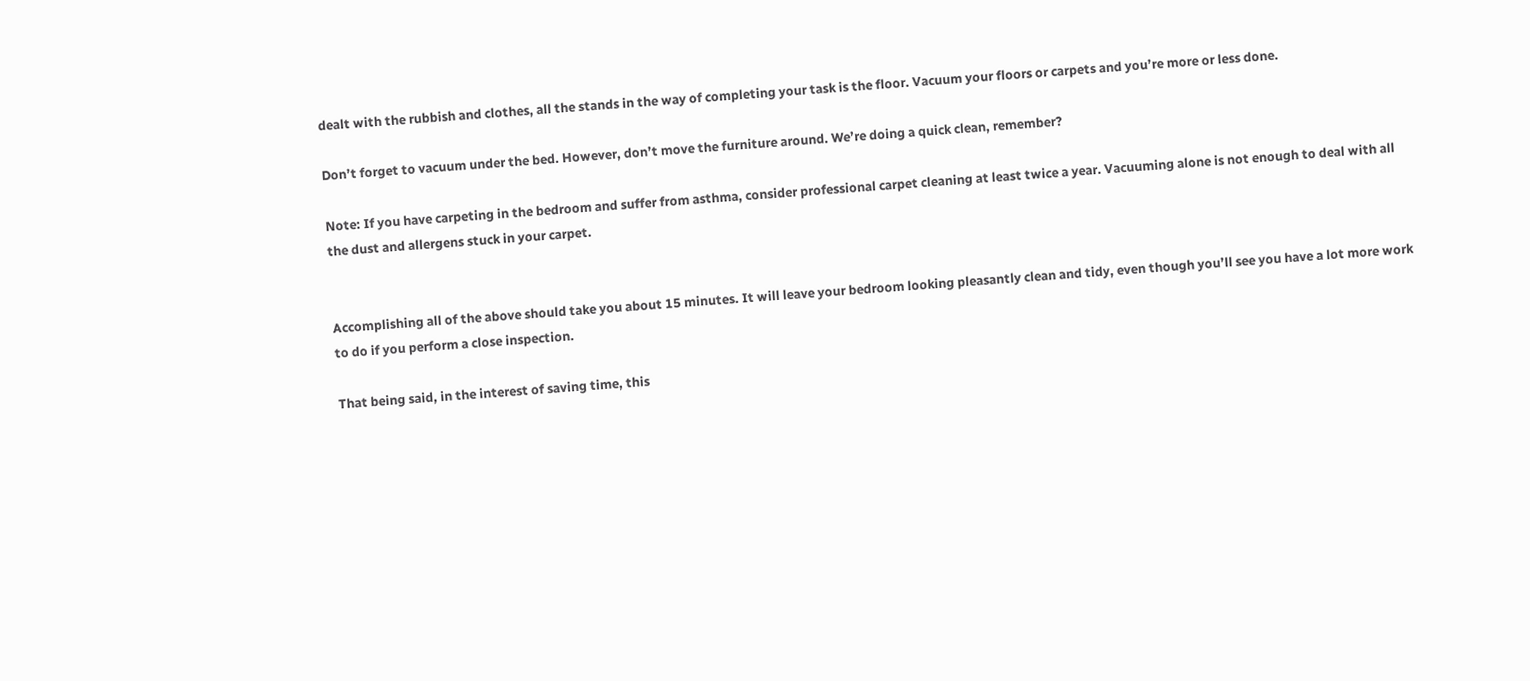dealt with the rubbish and clothes, all the stands in the way of completing your task is the floor. Vacuum your floors or carpets and you’re more or less done.

Don’t forget to vacuum under the bed. However, don’t move the furniture around. We’re doing a quick clean, remember?

Note: If you have carpeting in the bedroom and suffer from asthma, consider professional carpet cleaning at least twice a year. Vacuuming alone is not enough to deal with all the dust and allergens stuck in your carpet.


Accomplishing all of the above should take you about 15 minutes. It will leave your bedroom looking pleasantly clean and tidy, even though you’ll see you have a lot more work to do if you perform a close inspection.

That being said, in the interest of saving time, this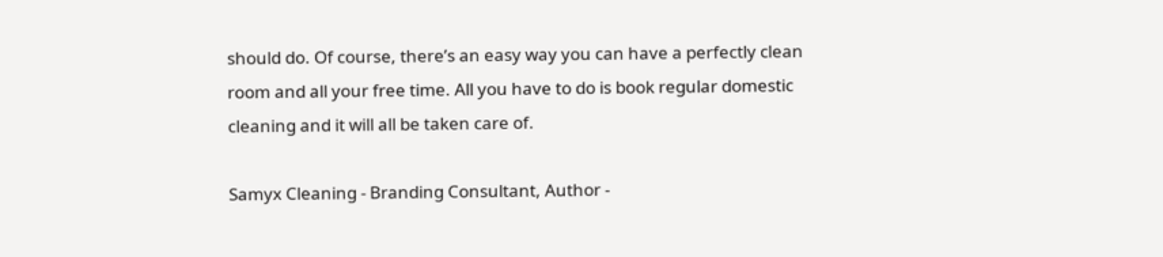should do. Of course, there’s an easy way you can have a perfectly clean room and all your free time. All you have to do is book regular domestic cleaning and it will all be taken care of.

Samyx Cleaning - Branding Consultant, Author -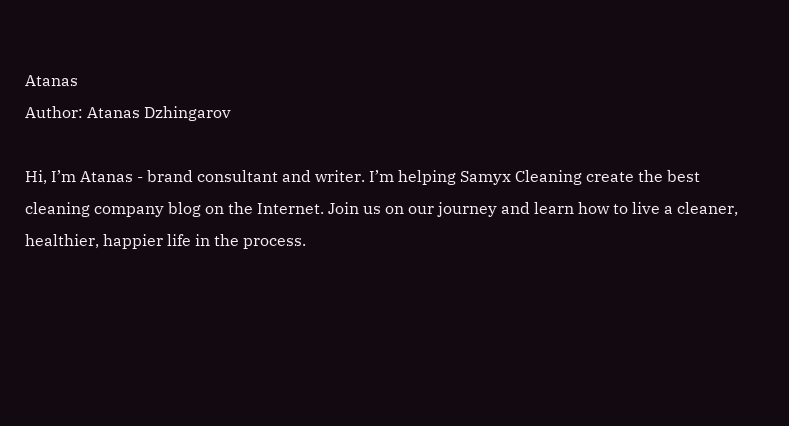Atanas
Author: Atanas Dzhingarov

Hi, I’m Atanas - brand consultant and writer. I’m helping Samyx Cleaning create the best cleaning company blog on the Internet. Join us on our journey and learn how to live a cleaner, healthier, happier life in the process.